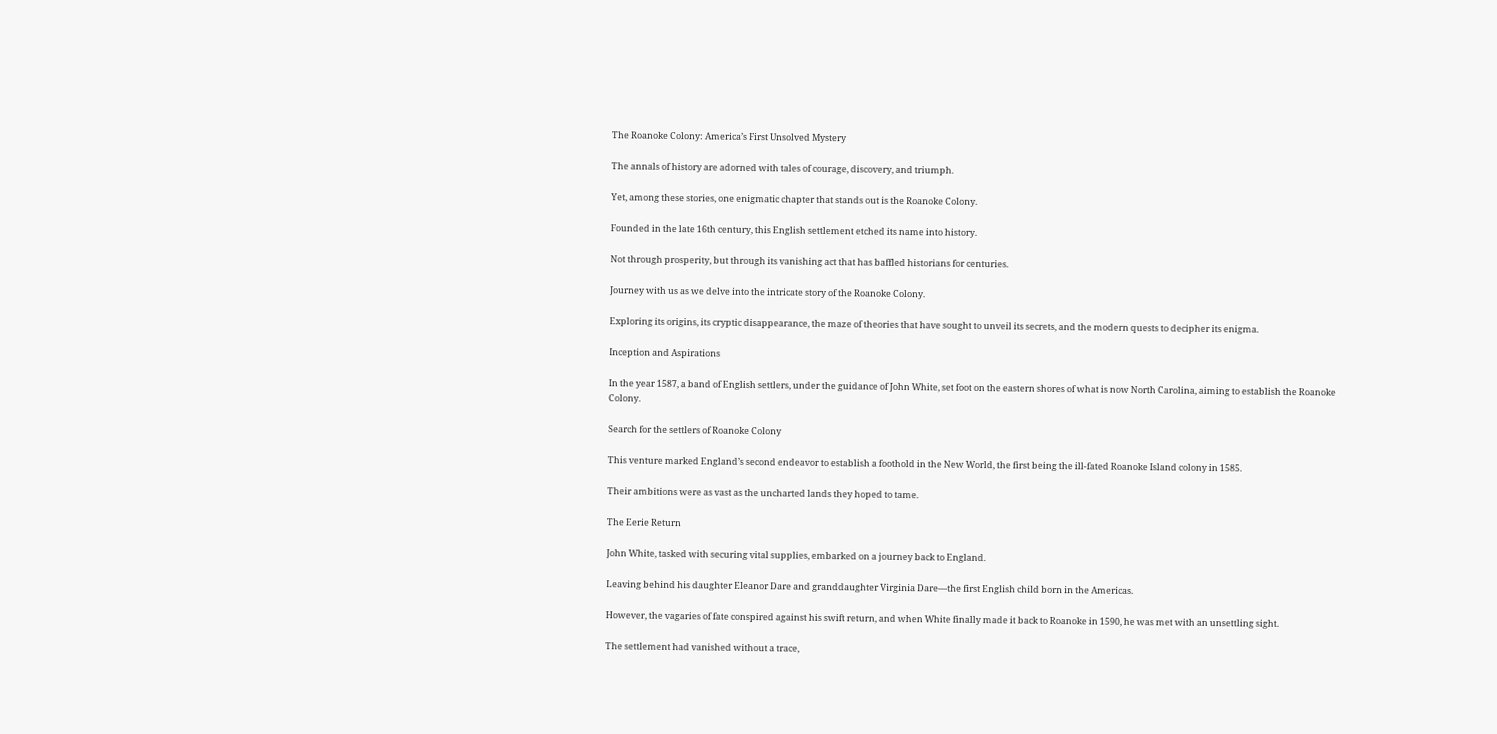The Roanoke Colony: America’s First Unsolved Mystery

The annals of history are adorned with tales of courage, discovery, and triumph.

Yet, among these stories, one enigmatic chapter that stands out is the Roanoke Colony.

Founded in the late 16th century, this English settlement etched its name into history.

Not through prosperity, but through its vanishing act that has baffled historians for centuries.

Journey with us as we delve into the intricate story of the Roanoke Colony.

Exploring its origins, its cryptic disappearance, the maze of theories that have sought to unveil its secrets, and the modern quests to decipher its enigma.

Inception and Aspirations

In the year 1587, a band of English settlers, under the guidance of John White, set foot on the eastern shores of what is now North Carolina, aiming to establish the Roanoke Colony.

Search for the settlers of Roanoke Colony

This venture marked England’s second endeavor to establish a foothold in the New World, the first being the ill-fated Roanoke Island colony in 1585.

Their ambitions were as vast as the uncharted lands they hoped to tame.

The Eerie Return

John White, tasked with securing vital supplies, embarked on a journey back to England.

Leaving behind his daughter Eleanor Dare and granddaughter Virginia Dare—the first English child born in the Americas.

However, the vagaries of fate conspired against his swift return, and when White finally made it back to Roanoke in 1590, he was met with an unsettling sight.

The settlement had vanished without a trace,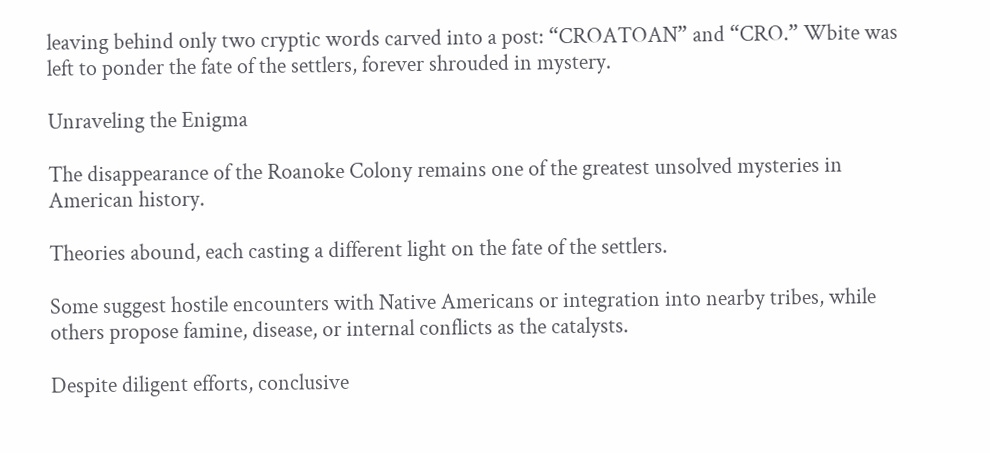leaving behind only two cryptic words carved into a post: “CROATOAN” and “CRO.” Wbite was left to ponder the fate of the settlers, forever shrouded in mystery.

Unraveling the Enigma

The disappearance of the Roanoke Colony remains one of the greatest unsolved mysteries in American history.

Theories abound, each casting a different light on the fate of the settlers.

Some suggest hostile encounters with Native Americans or integration into nearby tribes, while others propose famine, disease, or internal conflicts as the catalysts.

Despite diligent efforts, conclusive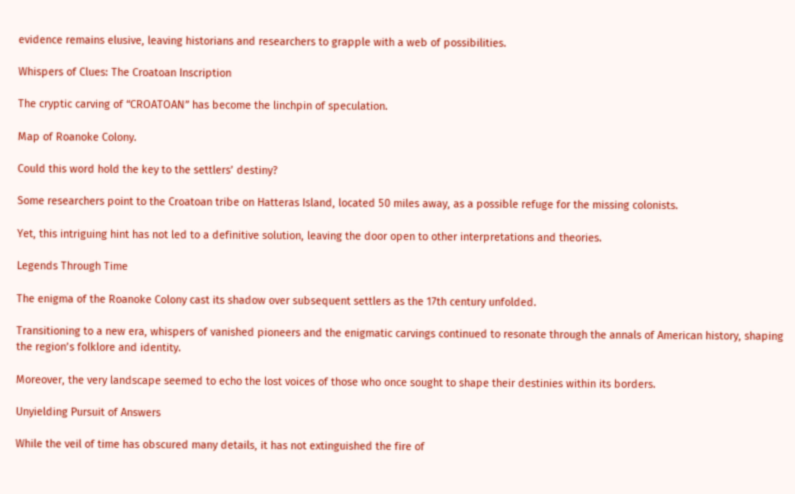evidence remains elusive, leaving historians and researchers to grapple with a web of possibilities.

Whispers of Clues: The Croatoan Inscription

The cryptic carving of “CROATOAN” has become the linchpin of speculation.

Map of Roanoke Colony.

Could this word hold the key to the settlers’ destiny?

Some researchers point to the Croatoan tribe on Hatteras Island, located 50 miles away, as a possible refuge for the missing colonists.

Yet, this intriguing hint has not led to a definitive solution, leaving the door open to other interpretations and theories.

Legends Through Time

The enigma of the Roanoke Colony cast its shadow over subsequent settlers as the 17th century unfolded.

Transitioning to a new era, whispers of vanished pioneers and the enigmatic carvings continued to resonate through the annals of American history, shaping the region’s folklore and identity.

Moreover, the very landscape seemed to echo the lost voices of those who once sought to shape their destinies within its borders.

Unyielding Pursuit of Answers

While the veil of time has obscured many details, it has not extinguished the fire of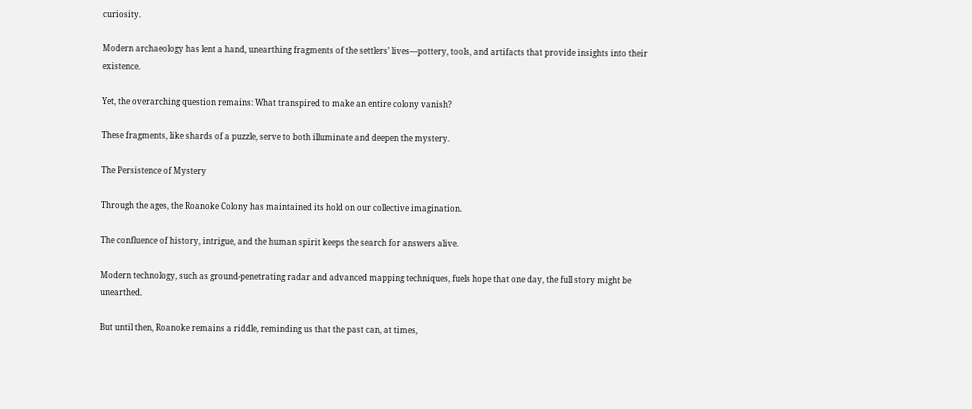curiosity.

Modern archaeology has lent a hand, unearthing fragments of the settlers’ lives—pottery, tools, and artifacts that provide insights into their existence.

Yet, the overarching question remains: What transpired to make an entire colony vanish?

These fragments, like shards of a puzzle, serve to both illuminate and deepen the mystery.

The Persistence of Mystery

Through the ages, the Roanoke Colony has maintained its hold on our collective imagination.

The confluence of history, intrigue, and the human spirit keeps the search for answers alive.

Modern technology, such as ground-penetrating radar and advanced mapping techniques, fuels hope that one day, the full story might be unearthed.

But until then, Roanoke remains a riddle, reminding us that the past can, at times,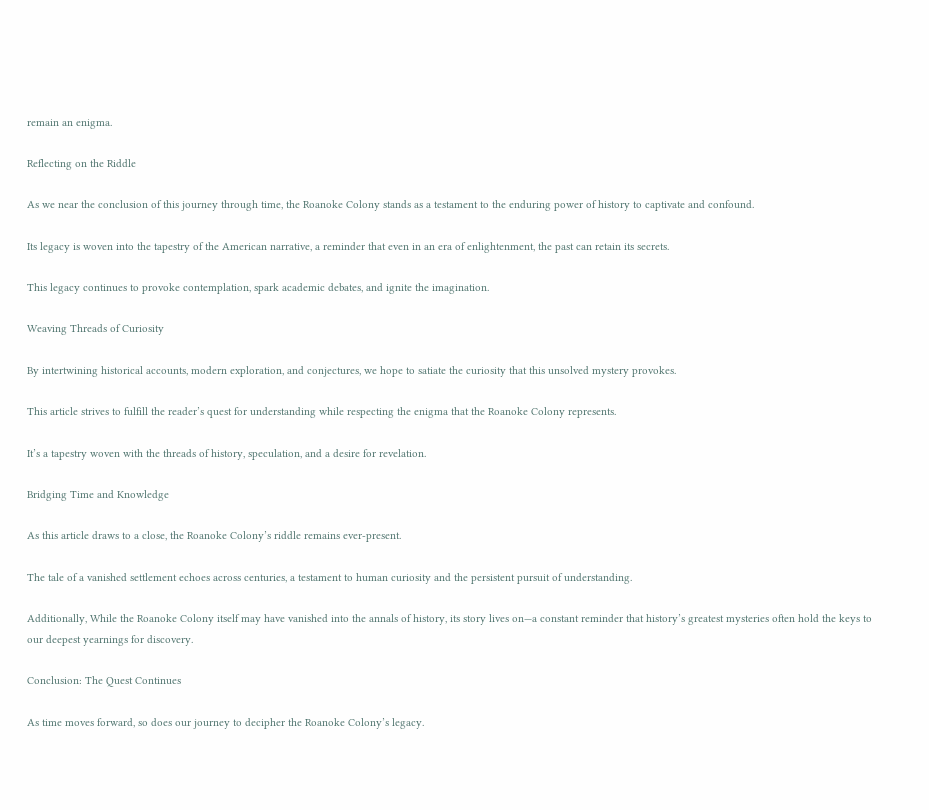remain an enigma.

Reflecting on the Riddle

As we near the conclusion of this journey through time, the Roanoke Colony stands as a testament to the enduring power of history to captivate and confound.

Its legacy is woven into the tapestry of the American narrative, a reminder that even in an era of enlightenment, the past can retain its secrets.

This legacy continues to provoke contemplation, spark academic debates, and ignite the imagination.

Weaving Threads of Curiosity

By intertwining historical accounts, modern exploration, and conjectures, we hope to satiate the curiosity that this unsolved mystery provokes.

This article strives to fulfill the reader’s quest for understanding while respecting the enigma that the Roanoke Colony represents.

It’s a tapestry woven with the threads of history, speculation, and a desire for revelation.

Bridging Time and Knowledge

As this article draws to a close, the Roanoke Colony’s riddle remains ever-present.

The tale of a vanished settlement echoes across centuries, a testament to human curiosity and the persistent pursuit of understanding.

Additionally, While the Roanoke Colony itself may have vanished into the annals of history, its story lives on—a constant reminder that history’s greatest mysteries often hold the keys to our deepest yearnings for discovery.

Conclusion: The Quest Continues

As time moves forward, so does our journey to decipher the Roanoke Colony’s legacy.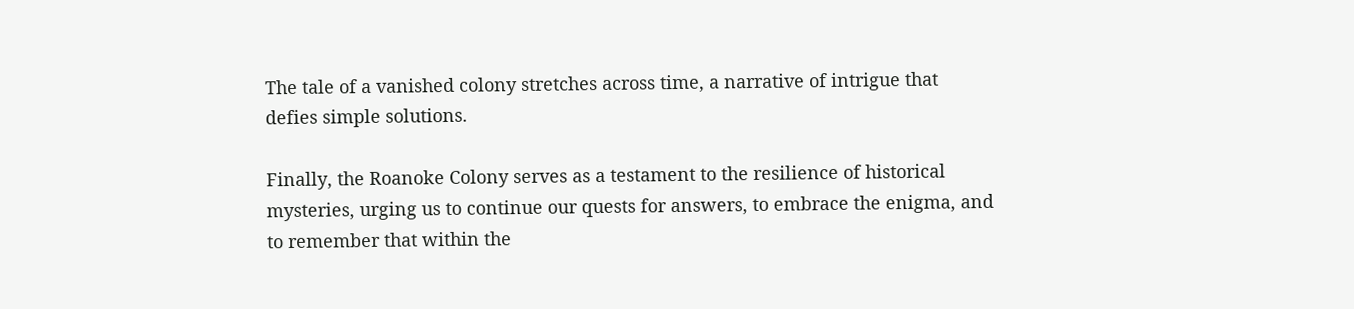The tale of a vanished colony stretches across time, a narrative of intrigue that defies simple solutions.

Finally, the Roanoke Colony serves as a testament to the resilience of historical mysteries, urging us to continue our quests for answers, to embrace the enigma, and to remember that within the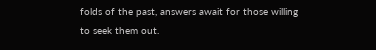folds of the past, answers await for those willing to seek them out.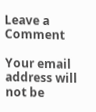Leave a Comment

Your email address will not be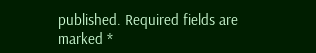published. Required fields are marked *